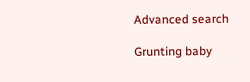Advanced search

Grunting baby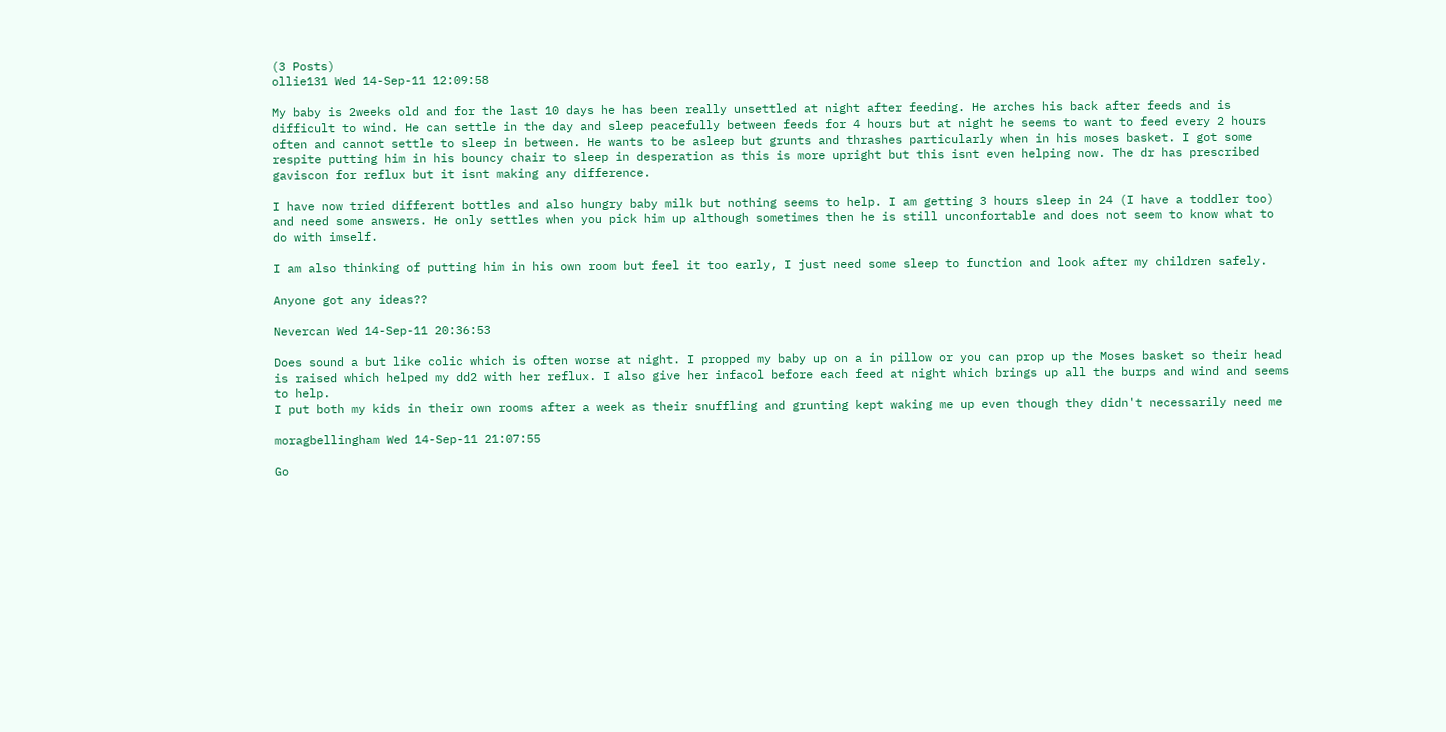(3 Posts)
ollie131 Wed 14-Sep-11 12:09:58

My baby is 2weeks old and for the last 10 days he has been really unsettled at night after feeding. He arches his back after feeds and is difficult to wind. He can settle in the day and sleep peacefully between feeds for 4 hours but at night he seems to want to feed every 2 hours often and cannot settle to sleep in between. He wants to be asleep but grunts and thrashes particularly when in his moses basket. I got some respite putting him in his bouncy chair to sleep in desperation as this is more upright but this isnt even helping now. The dr has prescribed gaviscon for reflux but it isnt making any difference.

I have now tried different bottles and also hungry baby milk but nothing seems to help. I am getting 3 hours sleep in 24 (I have a toddler too) and need some answers. He only settles when you pick him up although sometimes then he is still unconfortable and does not seem to know what to do with imself.

I am also thinking of putting him in his own room but feel it too early, I just need some sleep to function and look after my children safely.

Anyone got any ideas??

Nevercan Wed 14-Sep-11 20:36:53

Does sound a but like colic which is often worse at night. I propped my baby up on a in pillow or you can prop up the Moses basket so their head is raised which helped my dd2 with her reflux. I also give her infacol before each feed at night which brings up all the burps and wind and seems to help.
I put both my kids in their own rooms after a week as their snuffling and grunting kept waking me up even though they didn't necessarily need me

moragbellingham Wed 14-Sep-11 21:07:55

Go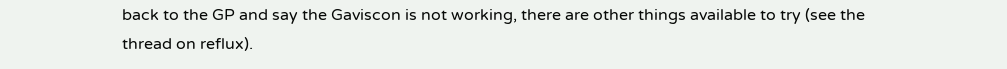back to the GP and say the Gaviscon is not working, there are other things available to try (see the thread on reflux).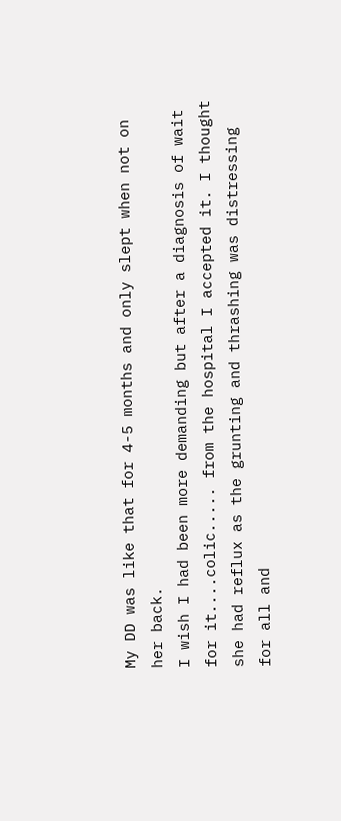My DD was like that for 4-5 months and only slept when not on her back.
I wish I had been more demanding but after a diagnosis of wait for it....colic..... from the hospital I accepted it. I thought she had reflux as the grunting and thrashing was distressing for all and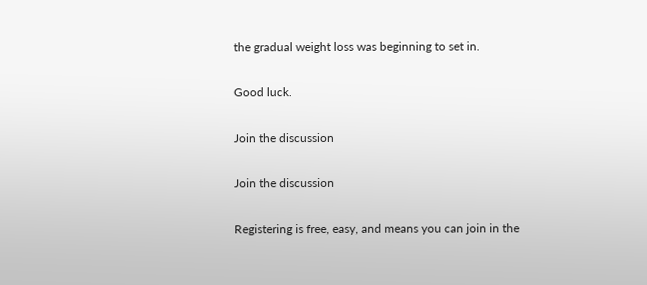the gradual weight loss was beginning to set in.

Good luck.

Join the discussion

Join the discussion

Registering is free, easy, and means you can join in the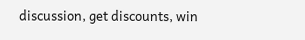discussion, get discounts, win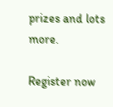prizes and lots more.

Register now